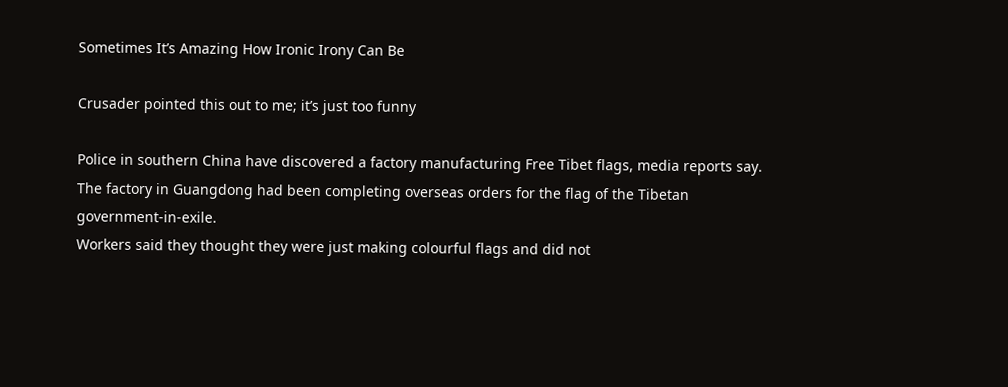Sometimes It’s Amazing How Ironic Irony Can Be

Crusader pointed this out to me; it’s just too funny

Police in southern China have discovered a factory manufacturing Free Tibet flags, media reports say.
The factory in Guangdong had been completing overseas orders for the flag of the Tibetan government-in-exile.
Workers said they thought they were just making colourful flags and did not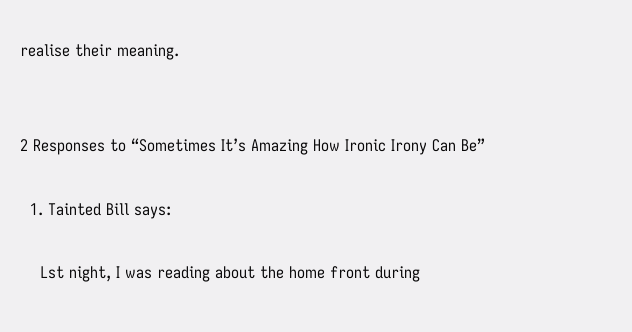realise their meaning.


2 Responses to “Sometimes It’s Amazing How Ironic Irony Can Be”

  1. Tainted Bill says:

    Lst night, I was reading about the home front during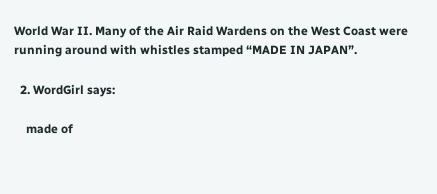World War II. Many of the Air Raid Wardens on the West Coast were running around with whistles stamped “MADE IN JAPAN”.

  2. WordGirl says:

    made of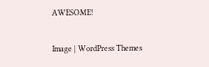AWESOME!

Image | WordPress Themes